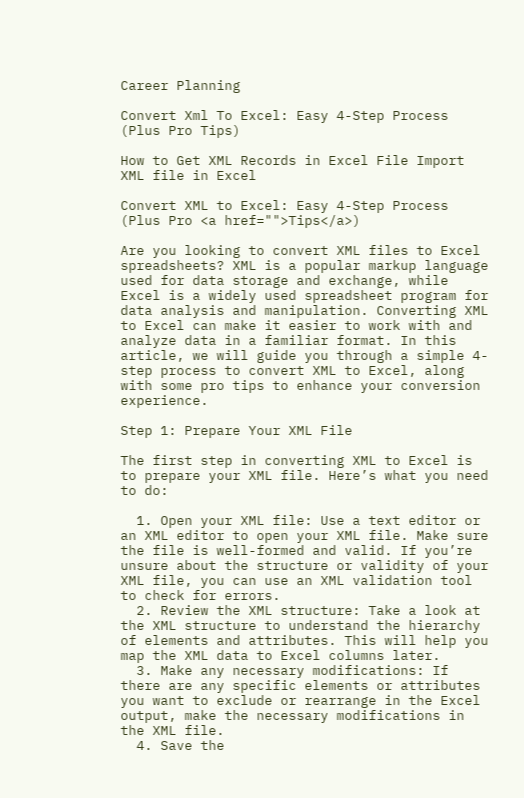Career Planning

Convert Xml To Excel: Easy 4-Step Process (Plus Pro Tips)

How to Get XML Records in Excel File Import XML file in Excel

Convert XML to Excel: Easy 4-Step Process (Plus Pro <a href="">Tips</a>)

Are you looking to convert XML files to Excel spreadsheets? XML is a popular markup language used for data storage and exchange, while Excel is a widely used spreadsheet program for data analysis and manipulation. Converting XML to Excel can make it easier to work with and analyze data in a familiar format. In this article, we will guide you through a simple 4-step process to convert XML to Excel, along with some pro tips to enhance your conversion experience.

Step 1: Prepare Your XML File

The first step in converting XML to Excel is to prepare your XML file. Here’s what you need to do:

  1. Open your XML file: Use a text editor or an XML editor to open your XML file. Make sure the file is well-formed and valid. If you’re unsure about the structure or validity of your XML file, you can use an XML validation tool to check for errors.
  2. Review the XML structure: Take a look at the XML structure to understand the hierarchy of elements and attributes. This will help you map the XML data to Excel columns later.
  3. Make any necessary modifications: If there are any specific elements or attributes you want to exclude or rearrange in the Excel output, make the necessary modifications in the XML file.
  4. Save the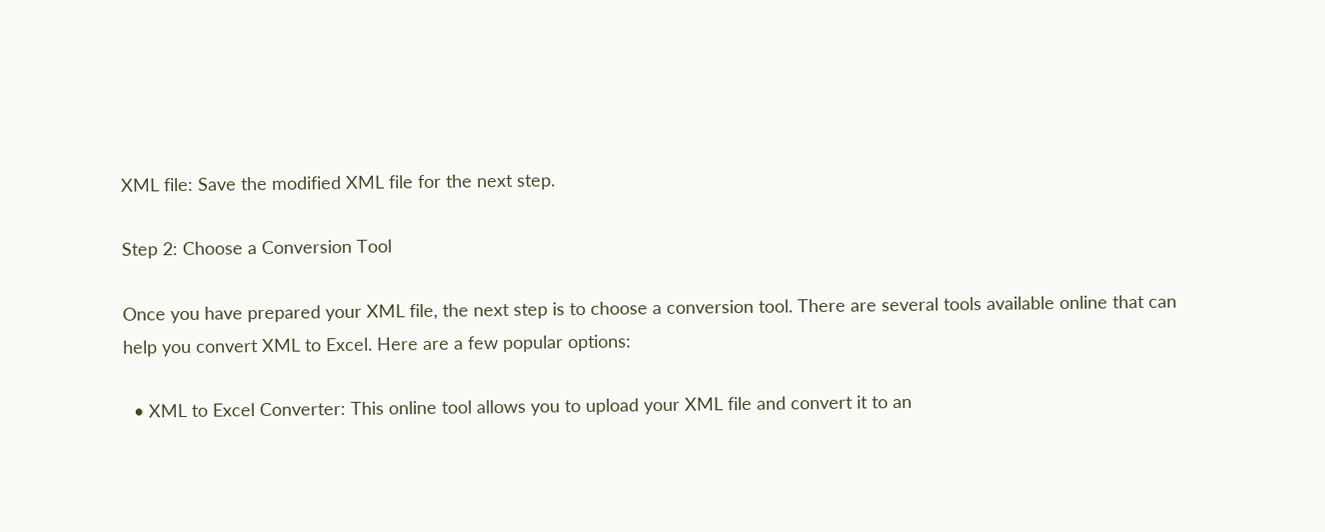XML file: Save the modified XML file for the next step.

Step 2: Choose a Conversion Tool

Once you have prepared your XML file, the next step is to choose a conversion tool. There are several tools available online that can help you convert XML to Excel. Here are a few popular options:

  • XML to Excel Converter: This online tool allows you to upload your XML file and convert it to an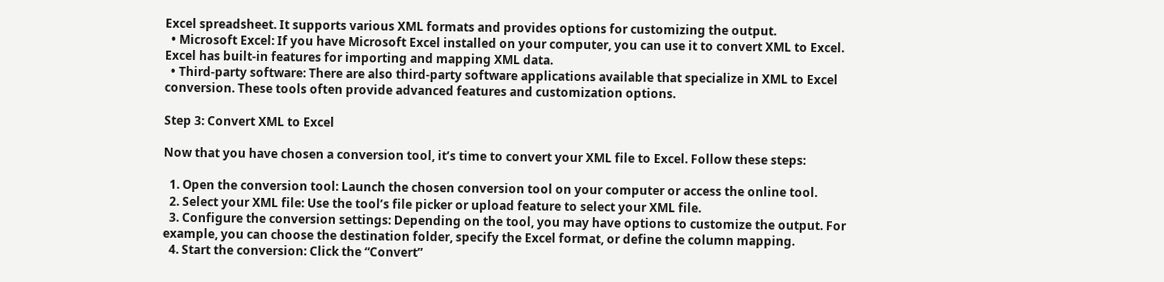Excel spreadsheet. It supports various XML formats and provides options for customizing the output.
  • Microsoft Excel: If you have Microsoft Excel installed on your computer, you can use it to convert XML to Excel. Excel has built-in features for importing and mapping XML data.
  • Third-party software: There are also third-party software applications available that specialize in XML to Excel conversion. These tools often provide advanced features and customization options.

Step 3: Convert XML to Excel

Now that you have chosen a conversion tool, it’s time to convert your XML file to Excel. Follow these steps:

  1. Open the conversion tool: Launch the chosen conversion tool on your computer or access the online tool.
  2. Select your XML file: Use the tool’s file picker or upload feature to select your XML file.
  3. Configure the conversion settings: Depending on the tool, you may have options to customize the output. For example, you can choose the destination folder, specify the Excel format, or define the column mapping.
  4. Start the conversion: Click the “Convert”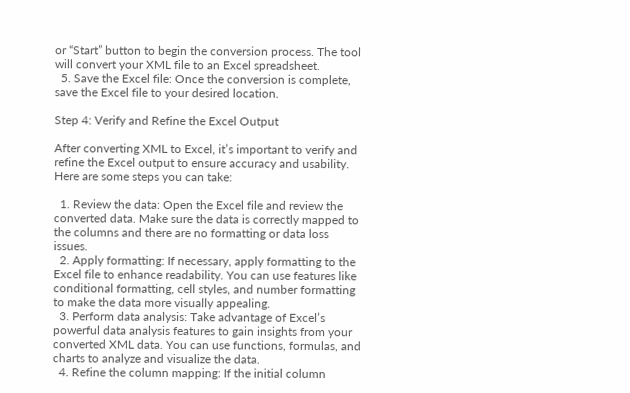or “Start” button to begin the conversion process. The tool will convert your XML file to an Excel spreadsheet.
  5. Save the Excel file: Once the conversion is complete, save the Excel file to your desired location.

Step 4: Verify and Refine the Excel Output

After converting XML to Excel, it’s important to verify and refine the Excel output to ensure accuracy and usability. Here are some steps you can take:

  1. Review the data: Open the Excel file and review the converted data. Make sure the data is correctly mapped to the columns and there are no formatting or data loss issues.
  2. Apply formatting: If necessary, apply formatting to the Excel file to enhance readability. You can use features like conditional formatting, cell styles, and number formatting to make the data more visually appealing.
  3. Perform data analysis: Take advantage of Excel’s powerful data analysis features to gain insights from your converted XML data. You can use functions, formulas, and charts to analyze and visualize the data.
  4. Refine the column mapping: If the initial column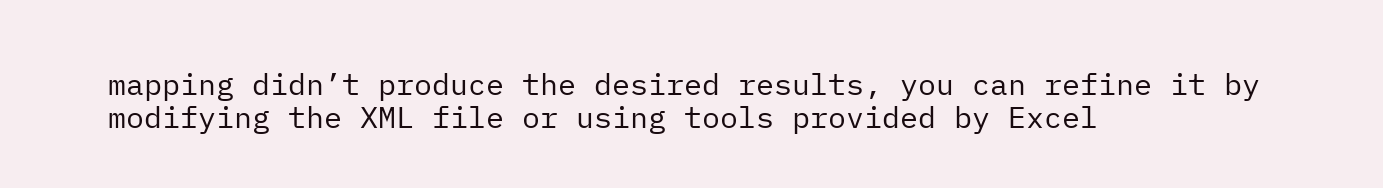mapping didn’t produce the desired results, you can refine it by modifying the XML file or using tools provided by Excel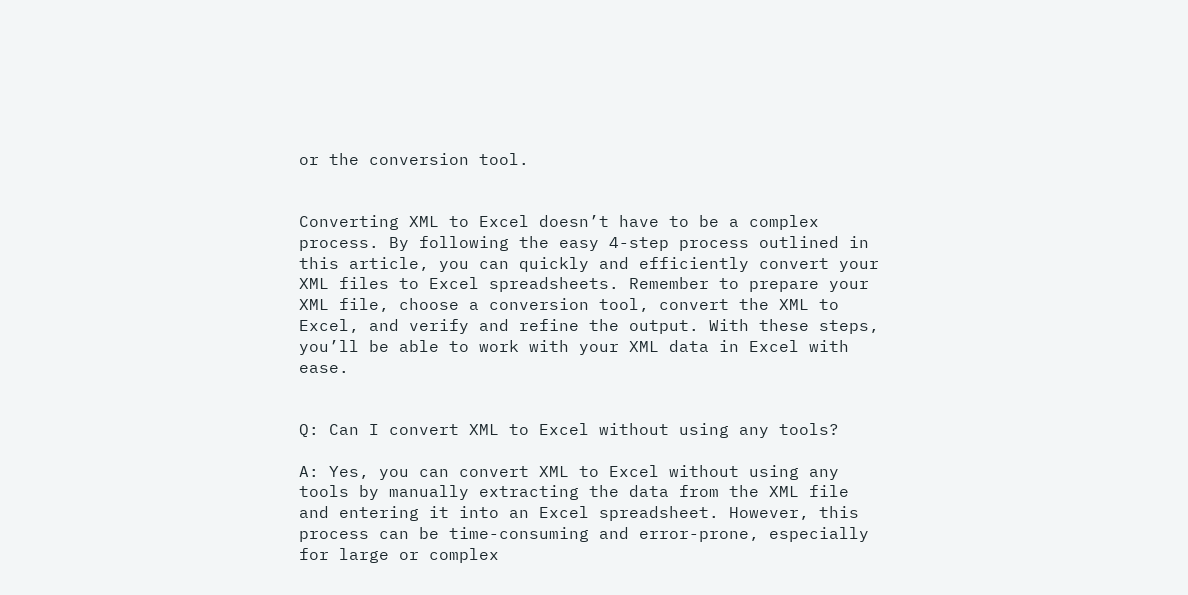or the conversion tool.


Converting XML to Excel doesn’t have to be a complex process. By following the easy 4-step process outlined in this article, you can quickly and efficiently convert your XML files to Excel spreadsheets. Remember to prepare your XML file, choose a conversion tool, convert the XML to Excel, and verify and refine the output. With these steps, you’ll be able to work with your XML data in Excel with ease.


Q: Can I convert XML to Excel without using any tools?

A: Yes, you can convert XML to Excel without using any tools by manually extracting the data from the XML file and entering it into an Excel spreadsheet. However, this process can be time-consuming and error-prone, especially for large or complex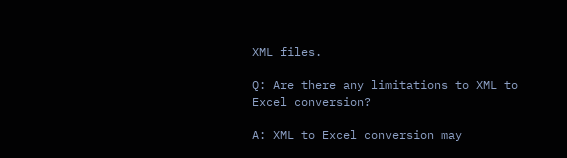XML files.

Q: Are there any limitations to XML to Excel conversion?

A: XML to Excel conversion may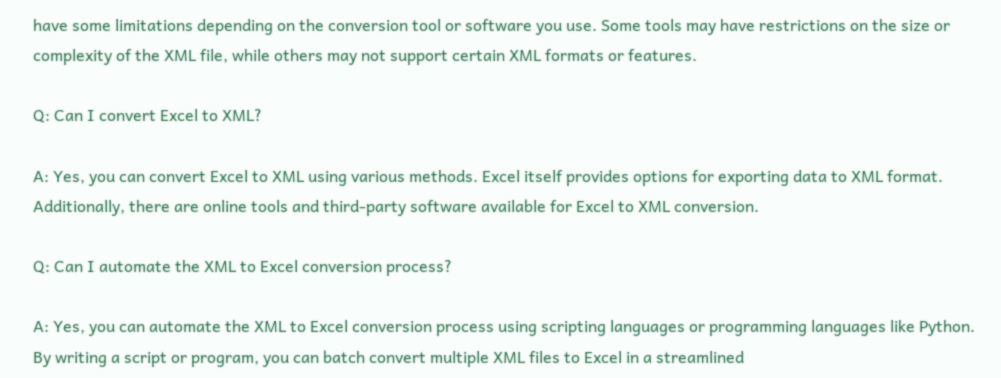have some limitations depending on the conversion tool or software you use. Some tools may have restrictions on the size or complexity of the XML file, while others may not support certain XML formats or features.

Q: Can I convert Excel to XML?

A: Yes, you can convert Excel to XML using various methods. Excel itself provides options for exporting data to XML format. Additionally, there are online tools and third-party software available for Excel to XML conversion.

Q: Can I automate the XML to Excel conversion process?

A: Yes, you can automate the XML to Excel conversion process using scripting languages or programming languages like Python. By writing a script or program, you can batch convert multiple XML files to Excel in a streamlined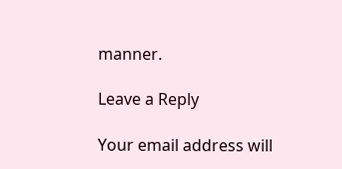manner.

Leave a Reply

Your email address will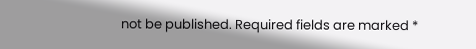not be published. Required fields are marked *